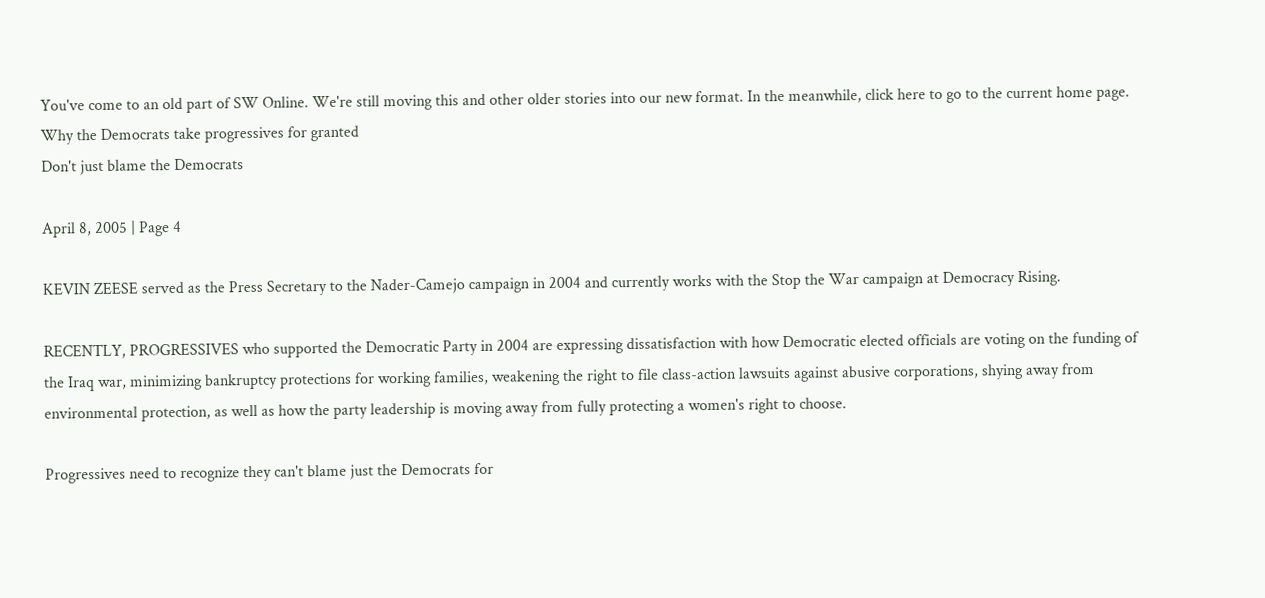You've come to an old part of SW Online. We're still moving this and other older stories into our new format. In the meanwhile, click here to go to the current home page.
Why the Democrats take progressives for granted
Don't just blame the Democrats

April 8, 2005 | Page 4

KEVIN ZEESE served as the Press Secretary to the Nader-Camejo campaign in 2004 and currently works with the Stop the War campaign at Democracy Rising.

RECENTLY, PROGRESSIVES who supported the Democratic Party in 2004 are expressing dissatisfaction with how Democratic elected officials are voting on the funding of the Iraq war, minimizing bankruptcy protections for working families, weakening the right to file class-action lawsuits against abusive corporations, shying away from environmental protection, as well as how the party leadership is moving away from fully protecting a women's right to choose.

Progressives need to recognize they can't blame just the Democrats for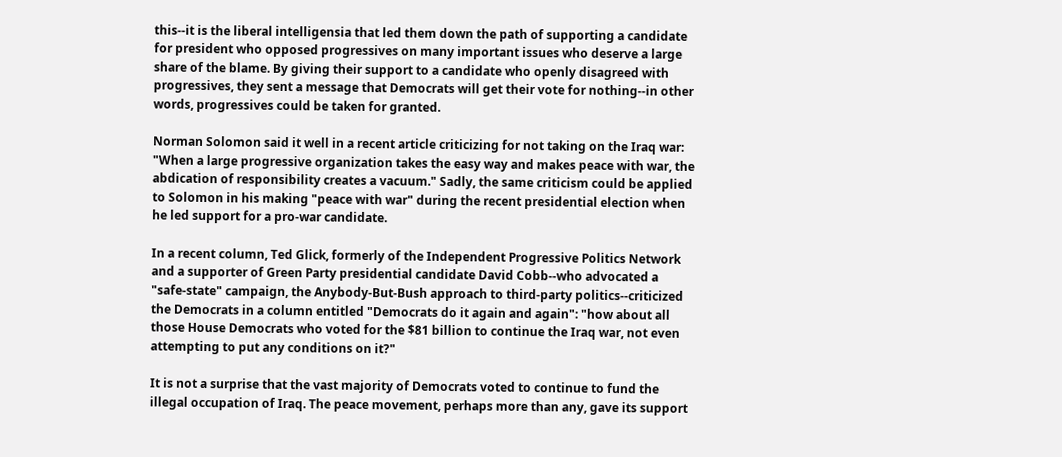this--it is the liberal intelligensia that led them down the path of supporting a candidate for president who opposed progressives on many important issues who deserve a large share of the blame. By giving their support to a candidate who openly disagreed with progressives, they sent a message that Democrats will get their vote for nothing--in other words, progressives could be taken for granted.

Norman Solomon said it well in a recent article criticizing for not taking on the Iraq war: "When a large progressive organization takes the easy way and makes peace with war, the abdication of responsibility creates a vacuum." Sadly, the same criticism could be applied to Solomon in his making "peace with war" during the recent presidential election when he led support for a pro-war candidate.

In a recent column, Ted Glick, formerly of the Independent Progressive Politics Network and a supporter of Green Party presidential candidate David Cobb--who advocated a "safe-state" campaign, the Anybody-But-Bush approach to third-party politics--criticized the Democrats in a column entitled "Democrats do it again and again": "how about all those House Democrats who voted for the $81 billion to continue the Iraq war, not even attempting to put any conditions on it?"

It is not a surprise that the vast majority of Democrats voted to continue to fund the illegal occupation of Iraq. The peace movement, perhaps more than any, gave its support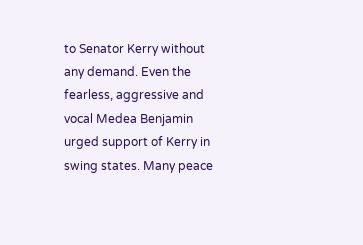to Senator Kerry without any demand. Even the fearless, aggressive and vocal Medea Benjamin urged support of Kerry in swing states. Many peace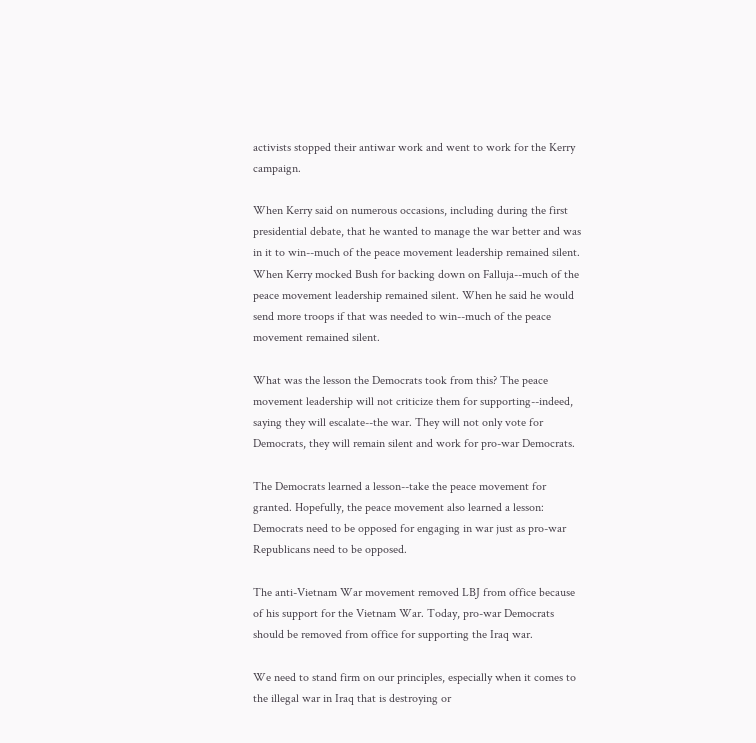activists stopped their antiwar work and went to work for the Kerry campaign.

When Kerry said on numerous occasions, including during the first presidential debate, that he wanted to manage the war better and was in it to win--much of the peace movement leadership remained silent. When Kerry mocked Bush for backing down on Falluja--much of the peace movement leadership remained silent. When he said he would send more troops if that was needed to win--much of the peace movement remained silent.

What was the lesson the Democrats took from this? The peace movement leadership will not criticize them for supporting--indeed, saying they will escalate--the war. They will not only vote for Democrats, they will remain silent and work for pro-war Democrats.

The Democrats learned a lesson--take the peace movement for granted. Hopefully, the peace movement also learned a lesson: Democrats need to be opposed for engaging in war just as pro-war Republicans need to be opposed.

The anti-Vietnam War movement removed LBJ from office because of his support for the Vietnam War. Today, pro-war Democrats should be removed from office for supporting the Iraq war.

We need to stand firm on our principles, especially when it comes to the illegal war in Iraq that is destroying or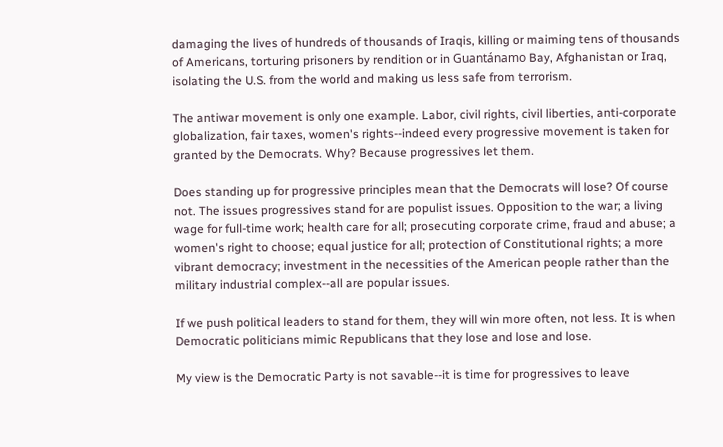damaging the lives of hundreds of thousands of Iraqis, killing or maiming tens of thousands of Americans, torturing prisoners by rendition or in Guantánamo Bay, Afghanistan or Iraq, isolating the U.S. from the world and making us less safe from terrorism.

The antiwar movement is only one example. Labor, civil rights, civil liberties, anti-corporate globalization, fair taxes, women's rights--indeed every progressive movement is taken for granted by the Democrats. Why? Because progressives let them.

Does standing up for progressive principles mean that the Democrats will lose? Of course not. The issues progressives stand for are populist issues. Opposition to the war; a living wage for full-time work; health care for all; prosecuting corporate crime, fraud and abuse; a women's right to choose; equal justice for all; protection of Constitutional rights; a more vibrant democracy; investment in the necessities of the American people rather than the military industrial complex--all are popular issues.

If we push political leaders to stand for them, they will win more often, not less. It is when Democratic politicians mimic Republicans that they lose and lose and lose.

My view is the Democratic Party is not savable--it is time for progressives to leave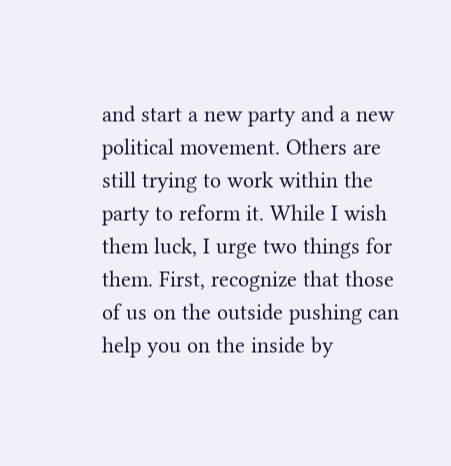and start a new party and a new political movement. Others are still trying to work within the party to reform it. While I wish them luck, I urge two things for them. First, recognize that those of us on the outside pushing can help you on the inside by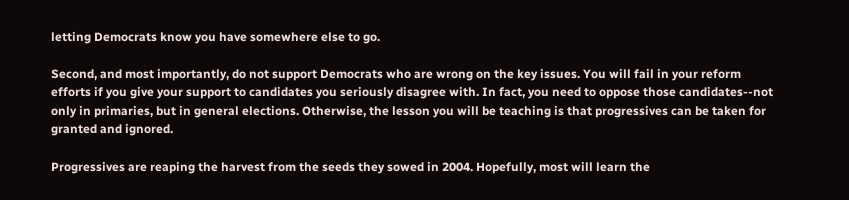letting Democrats know you have somewhere else to go.

Second, and most importantly, do not support Democrats who are wrong on the key issues. You will fail in your reform efforts if you give your support to candidates you seriously disagree with. In fact, you need to oppose those candidates--not only in primaries, but in general elections. Otherwise, the lesson you will be teaching is that progressives can be taken for granted and ignored.

Progressives are reaping the harvest from the seeds they sowed in 2004. Hopefully, most will learn the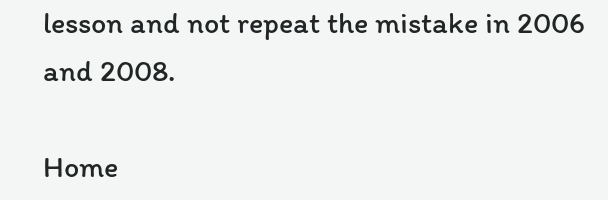lesson and not repeat the mistake in 2006 and 2008.

Home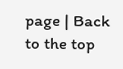page | Back to the top